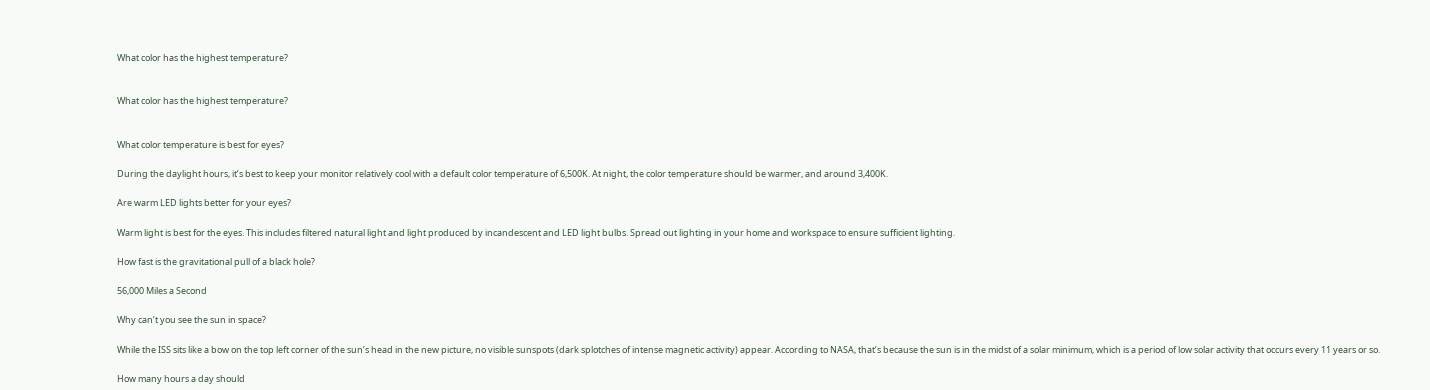What color has the highest temperature?


What color has the highest temperature?


What color temperature is best for eyes?

During the daylight hours, it’s best to keep your monitor relatively cool with a default color temperature of 6,500K. At night, the color temperature should be warmer, and around 3,400K.

Are warm LED lights better for your eyes?

Warm light is best for the eyes. This includes filtered natural light and light produced by incandescent and LED light bulbs. Spread out lighting in your home and workspace to ensure sufficient lighting.

How fast is the gravitational pull of a black hole?

56,000 Miles a Second

Why can’t you see the sun in space?

While the ISS sits like a bow on the top left corner of the sun’s head in the new picture, no visible sunspots (dark splotches of intense magnetic activity) appear. According to NASA, that’s because the sun is in the midst of a solar minimum, which is a period of low solar activity that occurs every 11 years or so.

How many hours a day should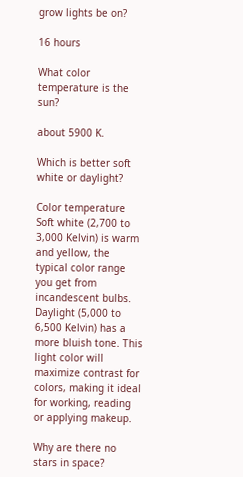grow lights be on?

16 hours

What color temperature is the sun?

about 5900 K.

Which is better soft white or daylight?

Color temperature Soft white (2,700 to 3,000 Kelvin) is warm and yellow, the typical color range you get from incandescent bulbs. Daylight (5,000 to 6,500 Kelvin) has a more bluish tone. This light color will maximize contrast for colors, making it ideal for working, reading or applying makeup.

Why are there no stars in space?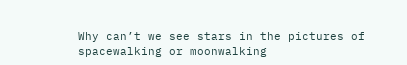Why can’t we see stars in the pictures of spacewalking or moonwalking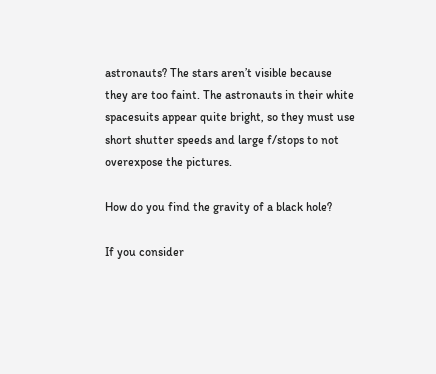astronauts? The stars aren’t visible because they are too faint. The astronauts in their white spacesuits appear quite bright, so they must use short shutter speeds and large f/stops to not overexpose the pictures.

How do you find the gravity of a black hole?

If you consider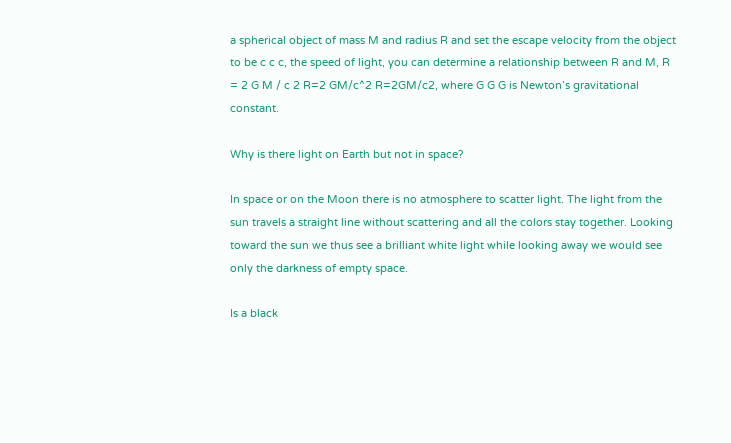a spherical object of mass M and radius R and set the escape velocity from the object to be c c c, the speed of light, you can determine a relationship between R and M, R = 2 G M / c 2 R=2 GM/c^2 R=2GM/c2, where G G G is Newton’s gravitational constant.

Why is there light on Earth but not in space?

In space or on the Moon there is no atmosphere to scatter light. The light from the sun travels a straight line without scattering and all the colors stay together. Looking toward the sun we thus see a brilliant white light while looking away we would see only the darkness of empty space.

Is a black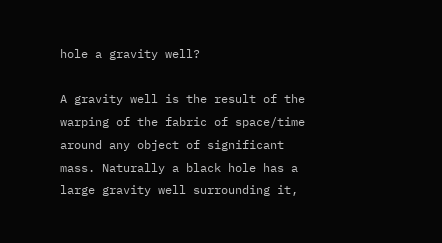hole a gravity well?

A gravity well is the result of the warping of the fabric of space/time around any object of significant mass. Naturally a black hole has a large gravity well surrounding it,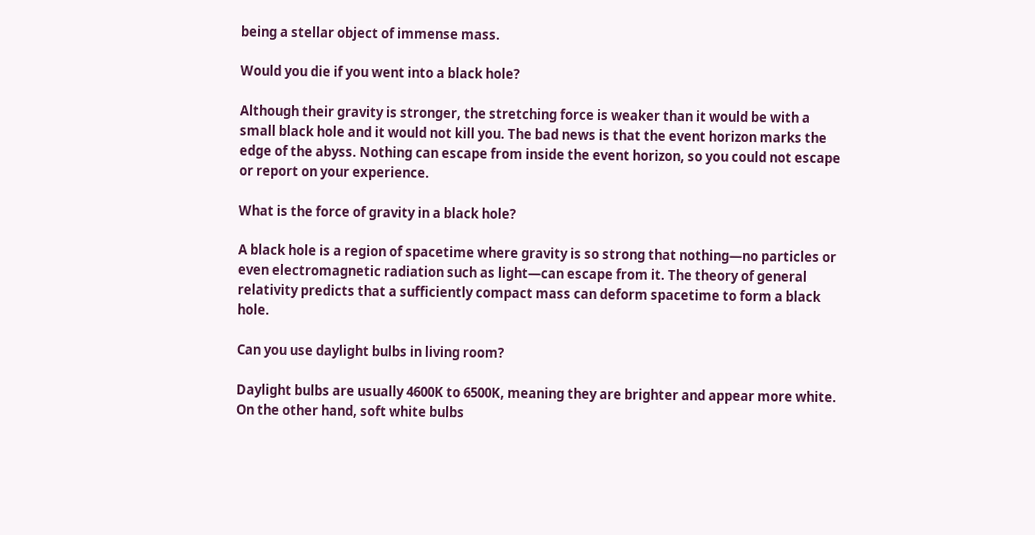being a stellar object of immense mass.

Would you die if you went into a black hole?

Although their gravity is stronger, the stretching force is weaker than it would be with a small black hole and it would not kill you. The bad news is that the event horizon marks the edge of the abyss. Nothing can escape from inside the event horizon, so you could not escape or report on your experience.

What is the force of gravity in a black hole?

A black hole is a region of spacetime where gravity is so strong that nothing—no particles or even electromagnetic radiation such as light—can escape from it. The theory of general relativity predicts that a sufficiently compact mass can deform spacetime to form a black hole.

Can you use daylight bulbs in living room?

Daylight bulbs are usually 4600K to 6500K, meaning they are brighter and appear more white. On the other hand, soft white bulbs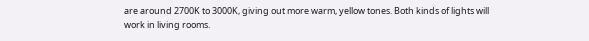are around 2700K to 3000K, giving out more warm, yellow tones. Both kinds of lights will work in living rooms.